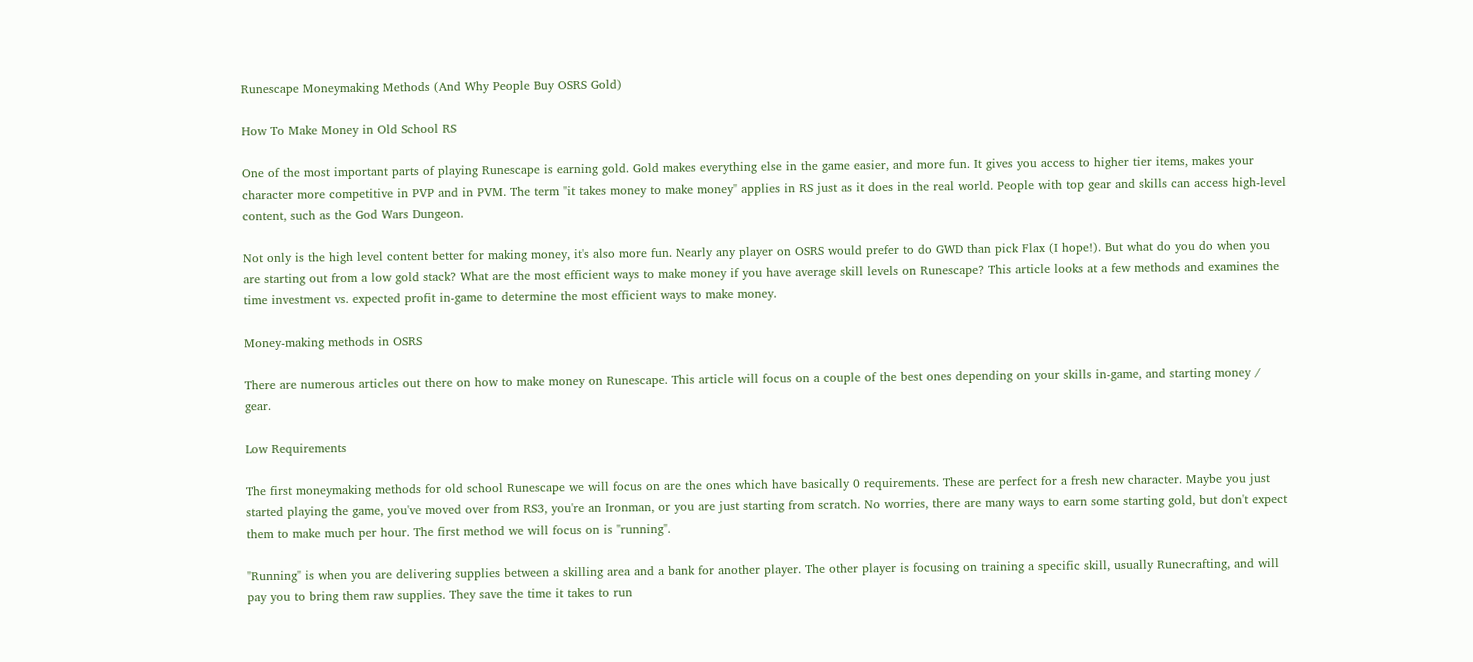Runescape Moneymaking Methods (And Why People Buy OSRS Gold)

How To Make Money in Old School RS

One of the most important parts of playing Runescape is earning gold. Gold makes everything else in the game easier, and more fun. It gives you access to higher tier items, makes your character more competitive in PVP and in PVM. The term "it takes money to make money" applies in RS just as it does in the real world. People with top gear and skills can access high-level content, such as the God Wars Dungeon.

Not only is the high level content better for making money, it's also more fun. Nearly any player on OSRS would prefer to do GWD than pick Flax (I hope!). But what do you do when you are starting out from a low gold stack? What are the most efficient ways to make money if you have average skill levels on Runescape? This article looks at a few methods and examines the time investment vs. expected profit in-game to determine the most efficient ways to make money.

Money-making methods in OSRS

There are numerous articles out there on how to make money on Runescape. This article will focus on a couple of the best ones depending on your skills in-game, and starting money / gear.

Low Requirements

The first moneymaking methods for old school Runescape we will focus on are the ones which have basically 0 requirements. These are perfect for a fresh new character. Maybe you just started playing the game, you've moved over from RS3, you're an Ironman, or you are just starting from scratch. No worries, there are many ways to earn some starting gold, but don't expect them to make much per hour. The first method we will focus on is "running".

"Running" is when you are delivering supplies between a skilling area and a bank for another player. The other player is focusing on training a specific skill, usually Runecrafting, and will pay you to bring them raw supplies. They save the time it takes to run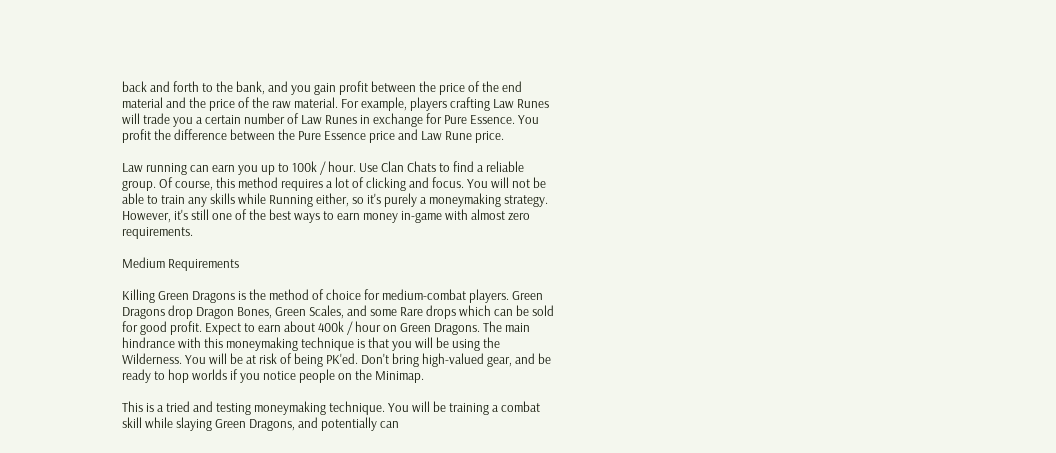back and forth to the bank, and you gain profit between the price of the end material and the price of the raw material. For example, players crafting Law Runes will trade you a certain number of Law Runes in exchange for Pure Essence. You profit the difference between the Pure Essence price and Law Rune price.

Law running can earn you up to 100k / hour. Use Clan Chats to find a reliable group. Of course, this method requires a lot of clicking and focus. You will not be able to train any skills while Running either, so it's purely a moneymaking strategy. However, it's still one of the best ways to earn money in-game with almost zero requirements.

Medium Requirements

Killing Green Dragons is the method of choice for medium-combat players. Green Dragons drop Dragon Bones, Green Scales, and some Rare drops which can be sold for good profit. Expect to earn about 400k / hour on Green Dragons. The main hindrance with this moneymaking technique is that you will be using the Wilderness. You will be at risk of being PK'ed. Don't bring high-valued gear, and be ready to hop worlds if you notice people on the Minimap.

This is a tried and testing moneymaking technique. You will be training a combat skill while slaying Green Dragons, and potentially can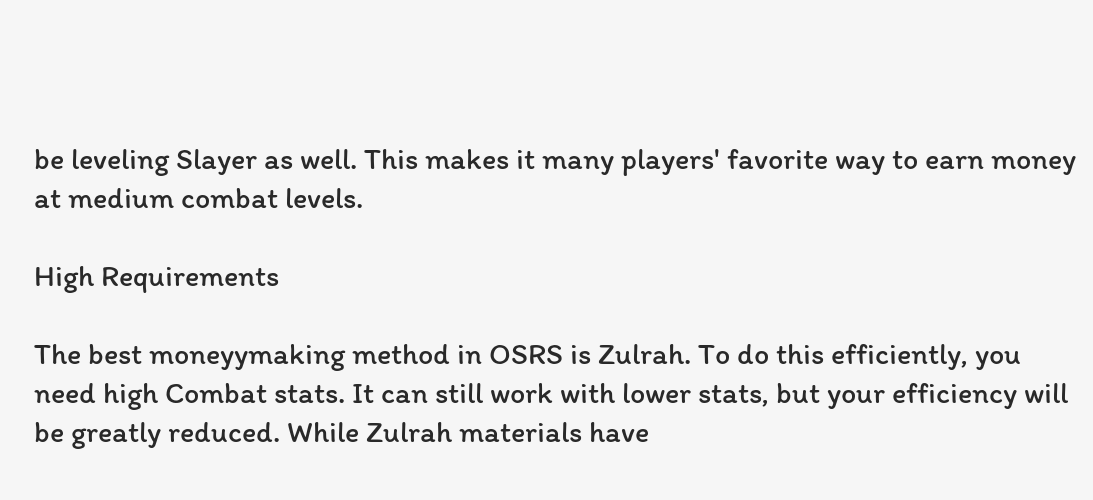be leveling Slayer as well. This makes it many players' favorite way to earn money at medium combat levels.

High Requirements

The best moneyymaking method in OSRS is Zulrah. To do this efficiently, you need high Combat stats. It can still work with lower stats, but your efficiency will be greatly reduced. While Zulrah materials have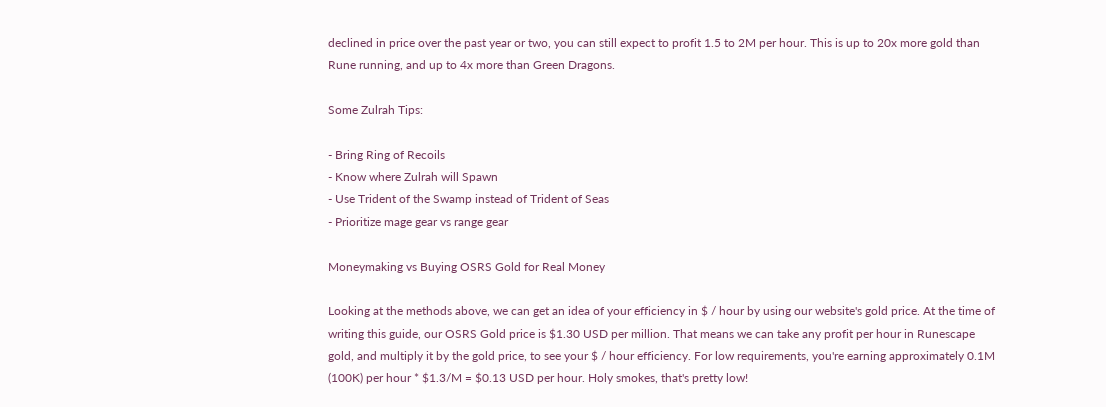declined in price over the past year or two, you can still expect to profit 1.5 to 2M per hour. This is up to 20x more gold than Rune running, and up to 4x more than Green Dragons.

Some Zulrah Tips:

- Bring Ring of Recoils
- Know where Zulrah will Spawn
- Use Trident of the Swamp instead of Trident of Seas
- Prioritize mage gear vs range gear

Moneymaking vs Buying OSRS Gold for Real Money

Looking at the methods above, we can get an idea of your efficiency in $ / hour by using our website's gold price. At the time of writing this guide, our OSRS Gold price is $1.30 USD per million. That means we can take any profit per hour in Runescape gold, and multiply it by the gold price, to see your $ / hour efficiency. For low requirements, you're earning approximately 0.1M (100K) per hour * $1.3/M = $0.13 USD per hour. Holy smokes, that's pretty low!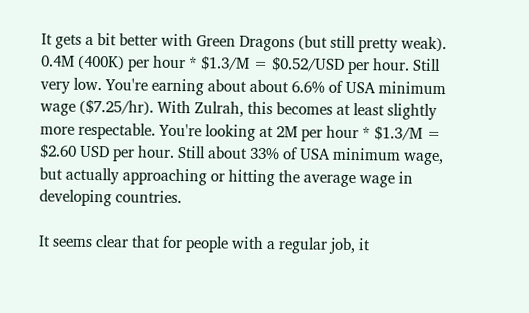It gets a bit better with Green Dragons (but still pretty weak). 0.4M (400K) per hour * $1.3/M = $0.52/USD per hour. Still very low. You're earning about about 6.6% of USA minimum wage ($7.25/hr). With Zulrah, this becomes at least slightly more respectable. You're looking at 2M per hour * $1.3/M = $2.60 USD per hour. Still about 33% of USA minimum wage, but actually approaching or hitting the average wage in developing countries.

It seems clear that for people with a regular job, it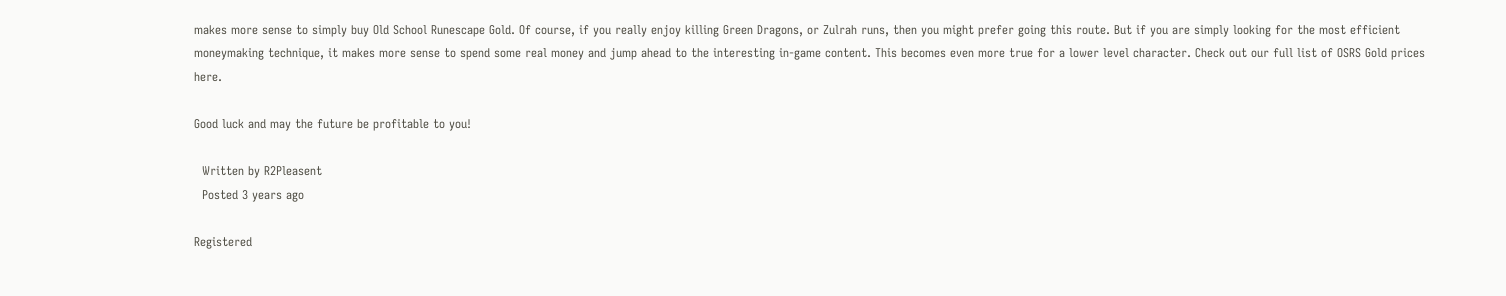makes more sense to simply buy Old School Runescape Gold. Of course, if you really enjoy killing Green Dragons, or Zulrah runs, then you might prefer going this route. But if you are simply looking for the most efficient moneymaking technique, it makes more sense to spend some real money and jump ahead to the interesting in-game content. This becomes even more true for a lower level character. Check out our full list of OSRS Gold prices here.

Good luck and may the future be profitable to you!

  Written by R2Pleasent
  Posted 3 years ago

Registered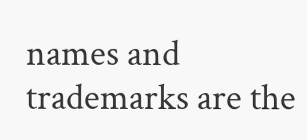names and trademarks are the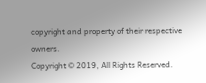copyright and property of their respective owners.
Copyright © 2019, All Rights Reserved.